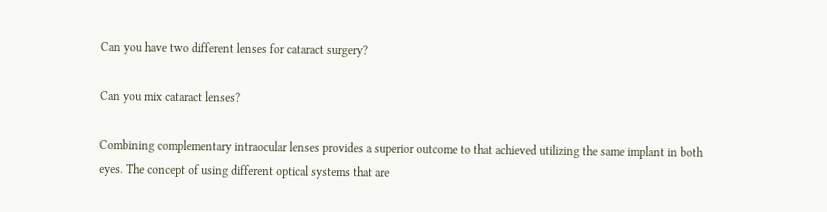Can you have two different lenses for cataract surgery?

Can you mix cataract lenses?

Combining complementary intraocular lenses provides a superior outcome to that achieved utilizing the same implant in both eyes. The concept of using different optical systems that are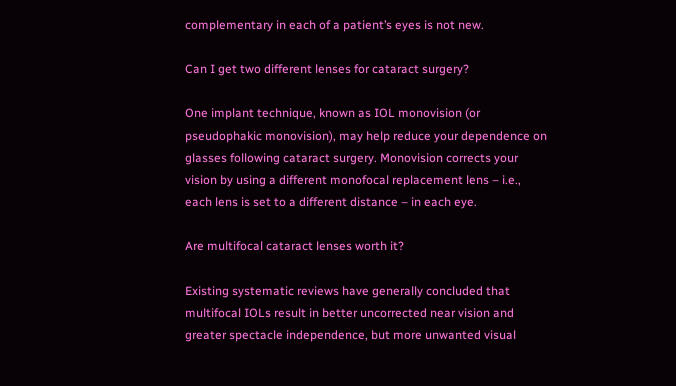complementary in each of a patient’s eyes is not new.

Can I get two different lenses for cataract surgery?

One implant technique, known as IOL monovision (or pseudophakic monovision), may help reduce your dependence on glasses following cataract surgery. Monovision corrects your vision by using a different monofocal replacement lens – i.e., each lens is set to a different distance – in each eye.

Are multifocal cataract lenses worth it?

Existing systematic reviews have generally concluded that multifocal IOLs result in better uncorrected near vision and greater spectacle independence, but more unwanted visual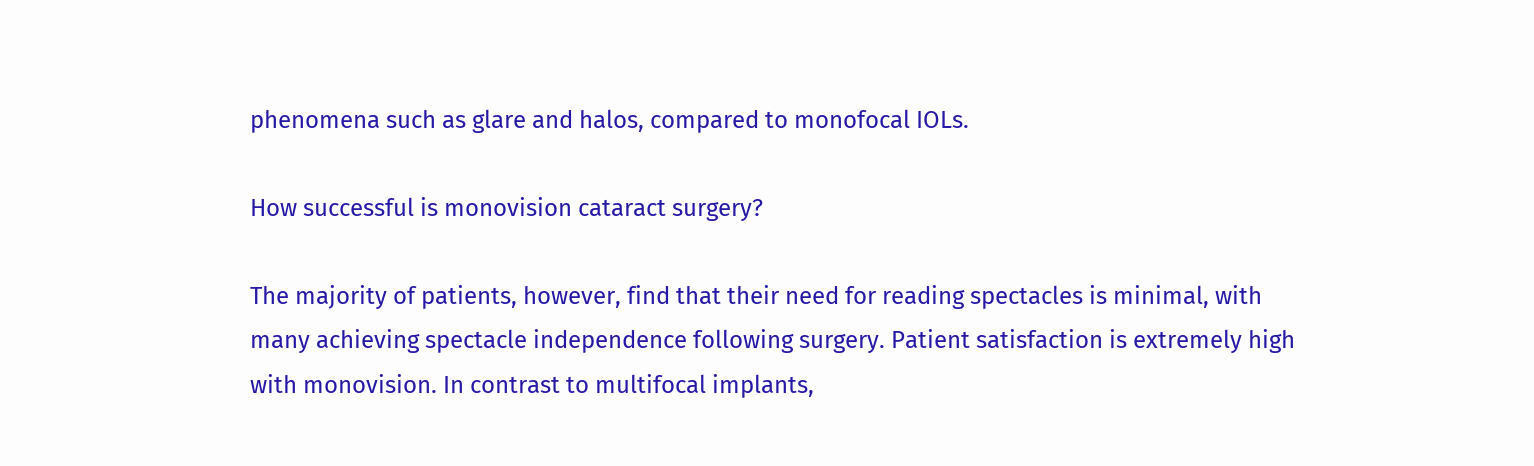phenomena such as glare and halos, compared to monofocal IOLs.

How successful is monovision cataract surgery?

The majority of patients, however, find that their need for reading spectacles is minimal, with many achieving spectacle independence following surgery. Patient satisfaction is extremely high with monovision. In contrast to multifocal implants,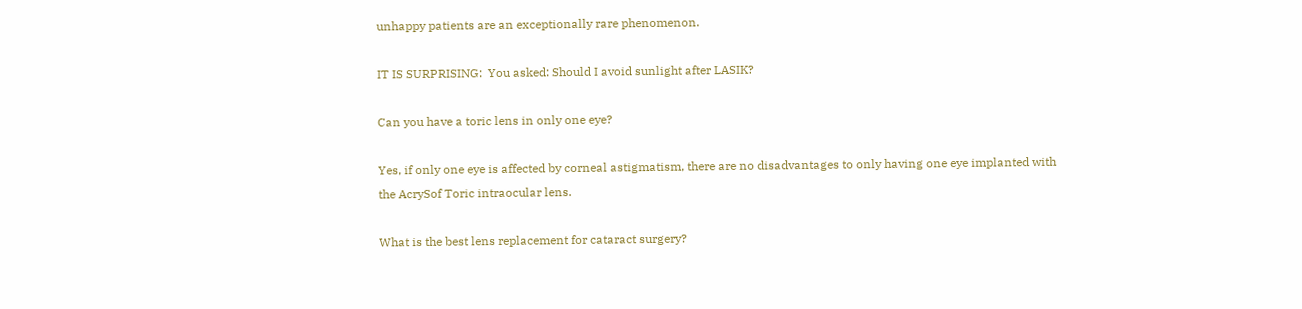unhappy patients are an exceptionally rare phenomenon.

IT IS SURPRISING:  You asked: Should I avoid sunlight after LASIK?

Can you have a toric lens in only one eye?

Yes, if only one eye is affected by corneal astigmatism, there are no disadvantages to only having one eye implanted with the AcrySof Toric intraocular lens.

What is the best lens replacement for cataract surgery?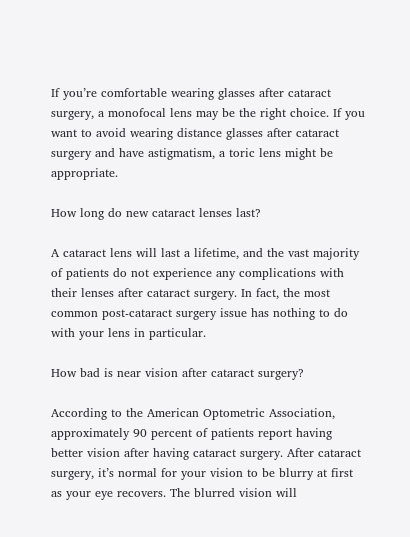If you’re comfortable wearing glasses after cataract surgery, a monofocal lens may be the right choice. If you want to avoid wearing distance glasses after cataract surgery and have astigmatism, a toric lens might be appropriate.

How long do new cataract lenses last?

A cataract lens will last a lifetime, and the vast majority of patients do not experience any complications with their lenses after cataract surgery. In fact, the most common post-cataract surgery issue has nothing to do with your lens in particular.

How bad is near vision after cataract surgery?

According to the American Optometric Association, approximately 90 percent of patients report having better vision after having cataract surgery. After cataract surgery, it’s normal for your vision to be blurry at first as your eye recovers. The blurred vision will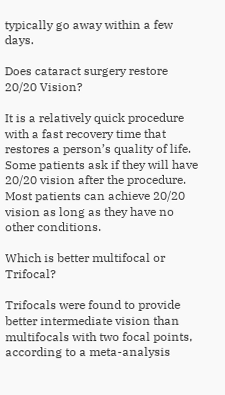typically go away within a few days.

Does cataract surgery restore 20/20 Vision?

It is a relatively quick procedure with a fast recovery time that restores a person’s quality of life. Some patients ask if they will have 20/20 vision after the procedure. Most patients can achieve 20/20 vision as long as they have no other conditions.

Which is better multifocal or Trifocal?

Trifocals were found to provide better intermediate vision than multifocals with two focal points, according to a meta-analysis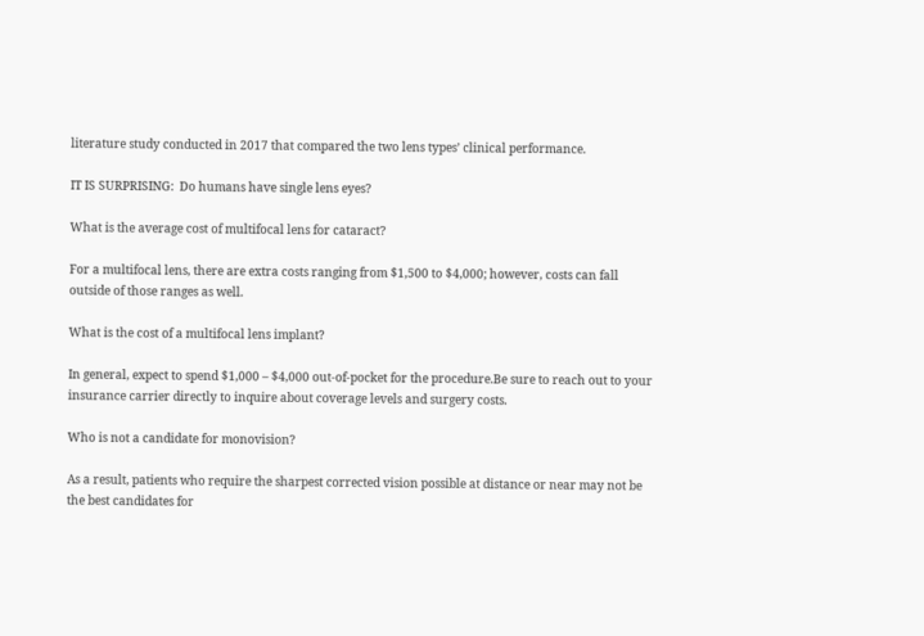literature study conducted in 2017 that compared the two lens types’ clinical performance.

IT IS SURPRISING:  Do humans have single lens eyes?

What is the average cost of multifocal lens for cataract?

For a multifocal lens, there are extra costs ranging from $1,500 to $4,000; however, costs can fall outside of those ranges as well.

What is the cost of a multifocal lens implant?

In general, expect to spend $1,000 – $4,000 out-of-pocket for the procedure.Be sure to reach out to your insurance carrier directly to inquire about coverage levels and surgery costs.

Who is not a candidate for monovision?

As a result, patients who require the sharpest corrected vision possible at distance or near may not be the best candidates for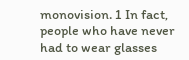monovision. 1 In fact, people who have never had to wear glasses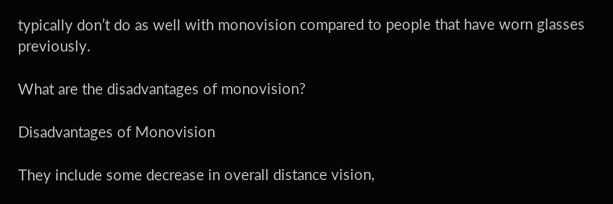typically don’t do as well with monovision compared to people that have worn glasses previously.

What are the disadvantages of monovision?

Disadvantages of Monovision

They include some decrease in overall distance vision,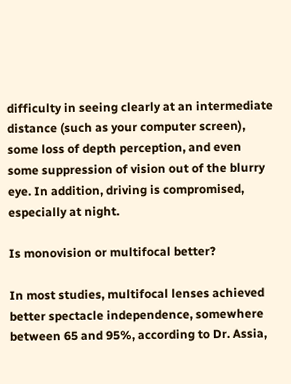difficulty in seeing clearly at an intermediate distance (such as your computer screen), some loss of depth perception, and even some suppression of vision out of the blurry eye. In addition, driving is compromised, especially at night.

Is monovision or multifocal better?

In most studies, multifocal lenses achieved better spectacle independence, somewhere between 65 and 95%, according to Dr. Assia,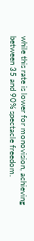while this rate is lower for monovision, achieving between 35 and 90% spectacle freedom.